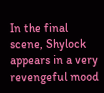In the final scene, Shylock appears in a very revengeful mood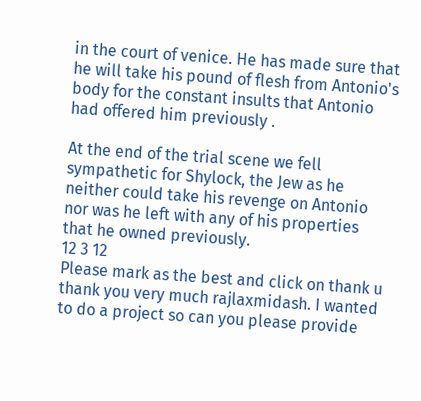in the court of venice. He has made sure that he will take his pound of flesh from Antonio's body for the constant insults that Antonio had offered him previously .

At the end of the trial scene we fell sympathetic for Shylock, the Jew as he neither could take his revenge on Antonio nor was he left with any of his properties that he owned previously.
12 3 12
Please mark as the best and click on thank u
thank you very much rajlaxmidash. I wanted to do a project so can you please provide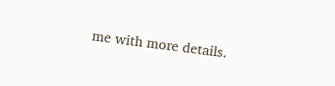me with more details.